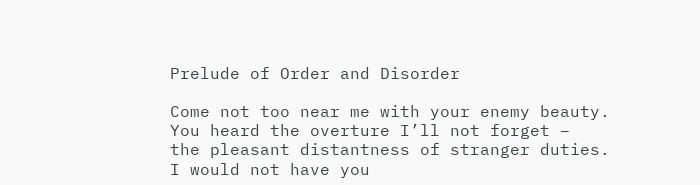Prelude of Order and Disorder

Come not too near me with your enemy beauty.
You heard the overture I’ll not forget –
the pleasant distantness of stranger duties.
I would not have you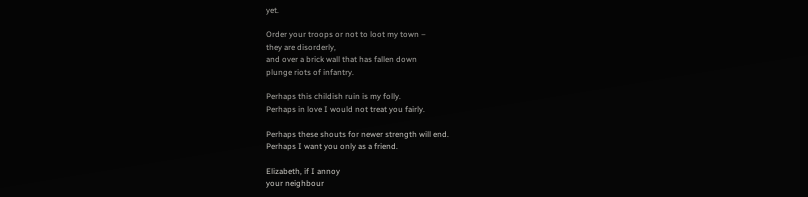yet.

Order your troops or not to loot my town –
they are disorderly,
and over a brick wall that has fallen down
plunge riots of infantry.

Perhaps this childish ruin is my folly.
Perhaps in love I would not treat you fairly.

Perhaps these shouts for newer strength will end.
Perhaps I want you only as a friend.

Elizabeth, if I annoy
your neighbour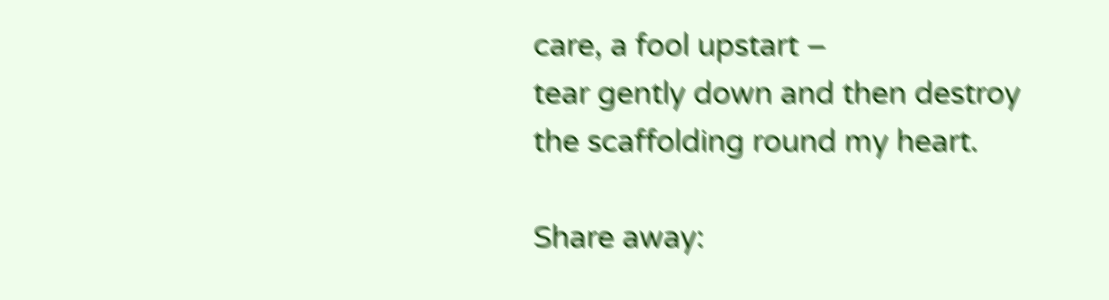care, a fool upstart –
tear gently down and then destroy
the scaffolding round my heart.

Share away: